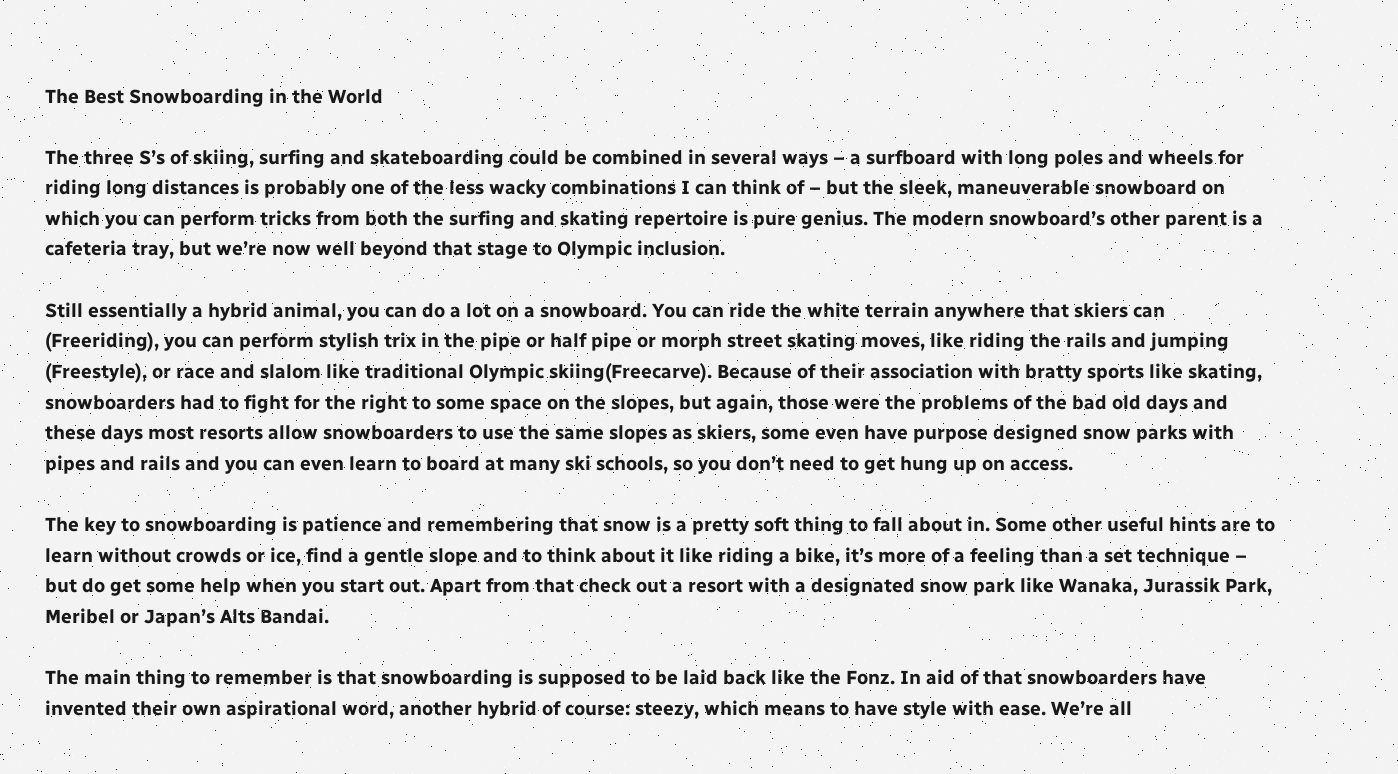The Best Snowboarding in the World

The three S’s of skiing, surfing and skateboarding could be combined in several ways – a surfboard with long poles and wheels for riding long distances is probably one of the less wacky combinations I can think of – but the sleek, maneuverable snowboard on which you can perform tricks from both the surfing and skating repertoire is pure genius. The modern snowboard’s other parent is a cafeteria tray, but we’re now well beyond that stage to Olympic inclusion.

Still essentially a hybrid animal, you can do a lot on a snowboard. You can ride the white terrain anywhere that skiers can (Freeriding), you can perform stylish trix in the pipe or half pipe or morph street skating moves, like riding the rails and jumping (Freestyle), or race and slalom like traditional Olympic skiing(Freecarve). Because of their association with bratty sports like skating, snowboarders had to fight for the right to some space on the slopes, but again, those were the problems of the bad old days and these days most resorts allow snowboarders to use the same slopes as skiers, some even have purpose designed snow parks with pipes and rails and you can even learn to board at many ski schools, so you don’t need to get hung up on access.

The key to snowboarding is patience and remembering that snow is a pretty soft thing to fall about in. Some other useful hints are to learn without crowds or ice, find a gentle slope and to think about it like riding a bike, it’s more of a feeling than a set technique – but do get some help when you start out. Apart from that check out a resort with a designated snow park like Wanaka, Jurassik Park, Meribel or Japan’s Alts Bandai.

The main thing to remember is that snowboarding is supposed to be laid back like the Fonz. In aid of that snowboarders have invented their own aspirational word, another hybrid of course: steezy, which means to have style with ease. We’re all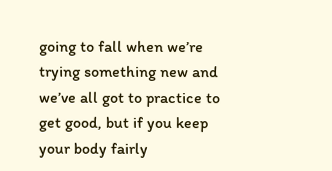going to fall when we’re trying something new and we’ve all got to practice to get good, but if you keep your body fairly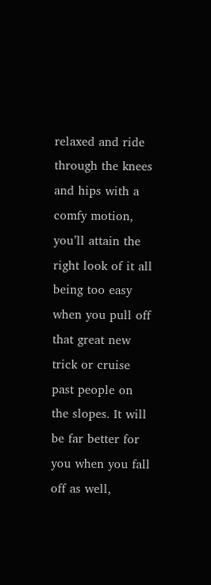relaxed and ride through the knees and hips with a comfy motion, you’ll attain the right look of it all being too easy when you pull off that great new trick or cruise past people on the slopes. It will be far better for you when you fall off as well,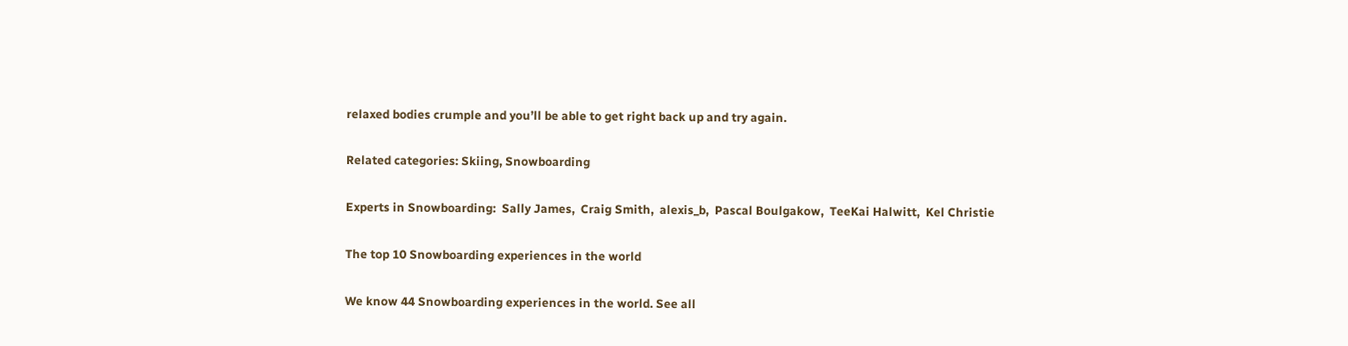relaxed bodies crumple and you’ll be able to get right back up and try again.

Related categories: Skiing, Snowboarding

Experts in Snowboarding:  Sally James,  Craig Smith,  alexis_b,  Pascal Boulgakow,  TeeKai Halwitt,  Kel Christie

The top 10 Snowboarding experiences in the world

We know 44 Snowboarding experiences in the world. See all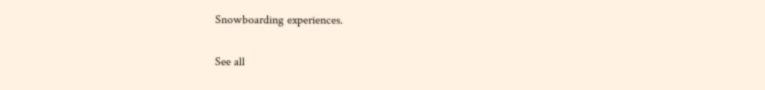Snowboarding experiences.

See all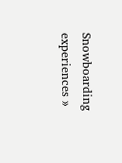Snowboarding experiences »